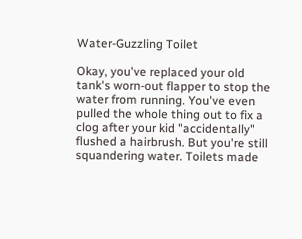Water-Guzzling Toilet

Okay, you've replaced your old tank's worn-out flapper to stop the water from running. You've even pulled the whole thing out to fix a clog after your kid "accidentally" flushed a hairbrush. But you're still squandering water. Toilets made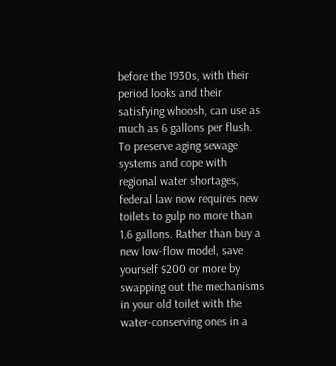before the 1930s, with their period looks and their satisfying whoosh, can use as much as 6 gallons per flush. To preserve aging sewage systems and cope with regional water shortages, federal law now requires new toilets to gulp no more than 1.6 gallons. Rather than buy a new low-flow model, save yourself $200 or more by swapping out the mechanisms in your old toilet with the water-conserving ones in a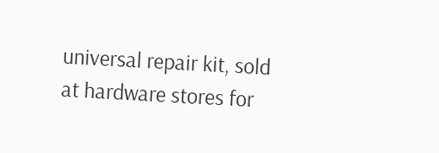universal repair kit, sold at hardware stores for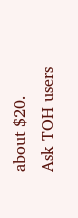about $20.
Ask TOH users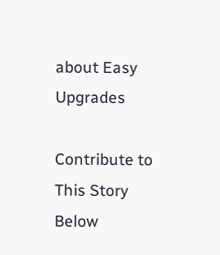about Easy Upgrades

Contribute to This Story Below